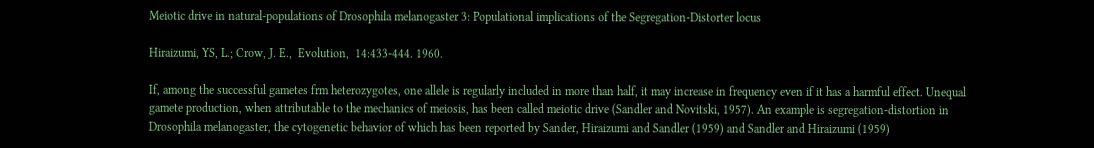Meiotic drive in natural-populations of Drosophila melanogaster 3: Populational implications of the Segregation-Distorter locus

Hiraizumi, YS, L.; Crow, J. E.,  Evolution,  14:433-444. 1960.

If, among the successful gametes frm heterozygotes, one allele is regularly included in more than half, it may increase in frequency even if it has a harmful effect. Unequal gamete production, when attributable to the mechanics of meiosis, has been called meiotic drive (Sandler and Novitski, 1957). An example is segregation-distortion in Drosophila melanogaster, the cytogenetic behavior of which has been reported by Sander, Hiraizumi and Sandler (1959) and Sandler and Hiraizumi (1959)